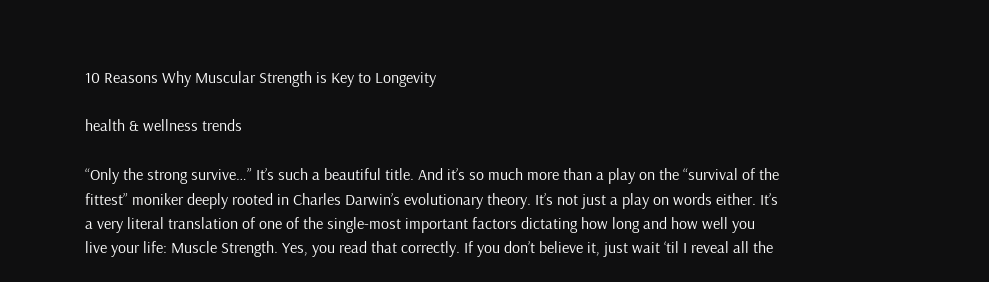10 Reasons Why Muscular Strength is Key to Longevity

health & wellness trends

“Only the strong survive…” It’s such a beautiful title. And it’s so much more than a play on the “survival of the fittest” moniker deeply rooted in Charles Darwin’s evolutionary theory. It’s not just a play on words either. It’s a very literal translation of one of the single-most important factors dictating how long and how well you live your life: Muscle Strength. Yes, you read that correctly. If you don’t believe it, just wait ‘til I reveal all the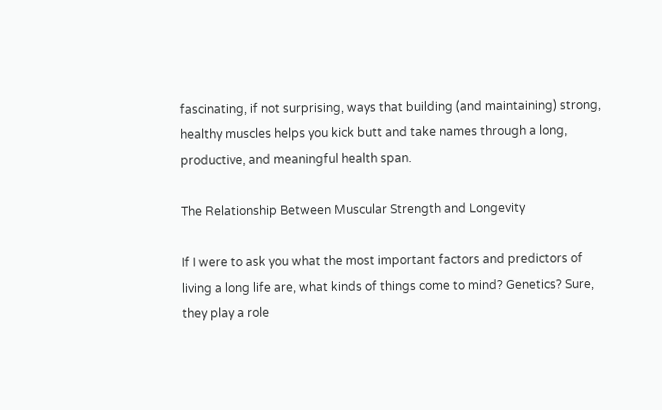fascinating, if not surprising, ways that building (and maintaining) strong, healthy muscles helps you kick butt and take names through a long, productive, and meaningful health span.

The Relationship Between Muscular Strength and Longevity

If I were to ask you what the most important factors and predictors of living a long life are, what kinds of things come to mind? Genetics? Sure, they play a role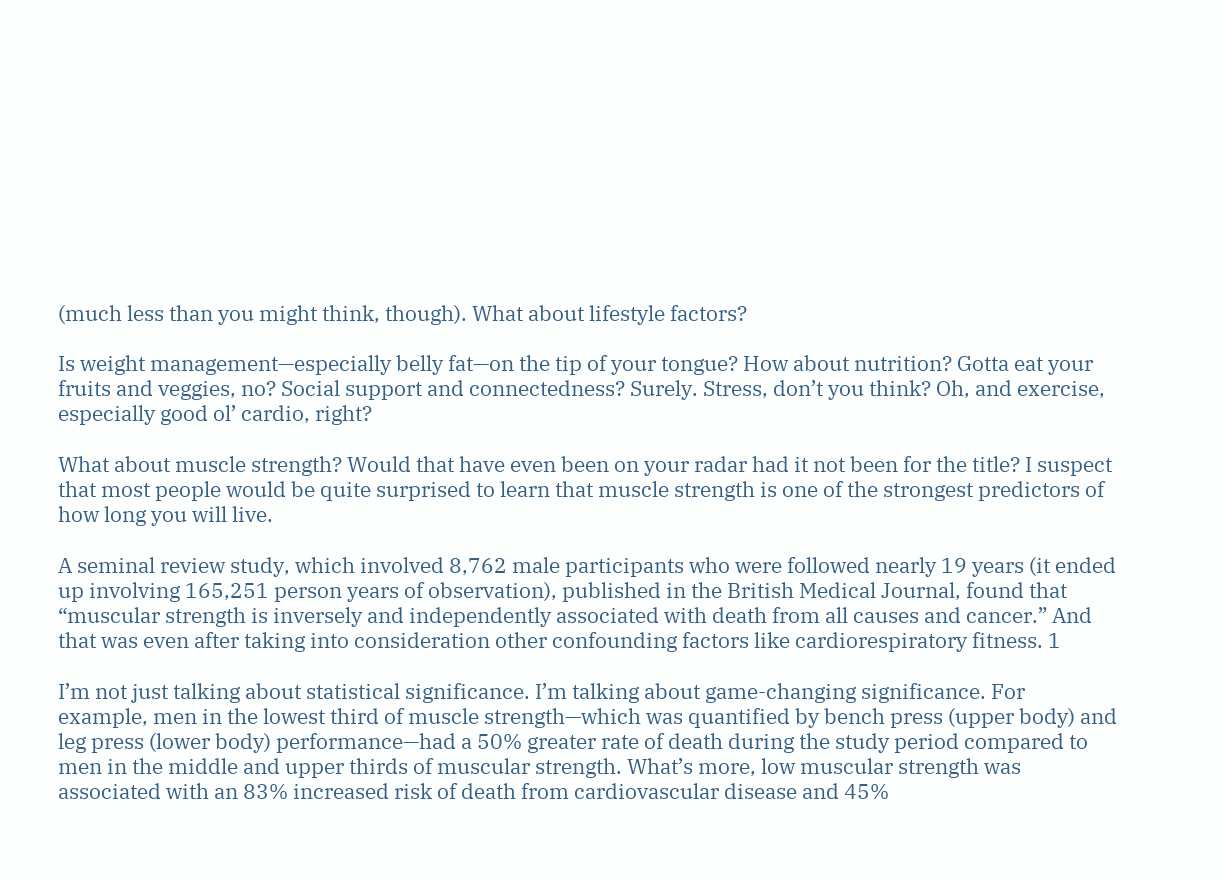(much less than you might think, though). What about lifestyle factors?

Is weight management—especially belly fat—on the tip of your tongue? How about nutrition? Gotta eat your fruits and veggies, no? Social support and connectedness? Surely. Stress, don’t you think? Oh, and exercise, especially good ol’ cardio, right?

What about muscle strength? Would that have even been on your radar had it not been for the title? I suspect that most people would be quite surprised to learn that muscle strength is one of the strongest predictors of how long you will live.

A seminal review study, which involved 8,762 male participants who were followed nearly 19 years (it ended up involving 165,251 person years of observation), published in the British Medical Journal, found that “muscular strength is inversely and independently associated with death from all causes and cancer.” And that was even after taking into consideration other confounding factors like cardiorespiratory fitness. 1

I’m not just talking about statistical significance. I’m talking about game-changing significance. For example, men in the lowest third of muscle strength—which was quantified by bench press (upper body) and leg press (lower body) performance—had a 50% greater rate of death during the study period compared to men in the middle and upper thirds of muscular strength. What’s more, low muscular strength was associated with an 83% increased risk of death from cardiovascular disease and 45%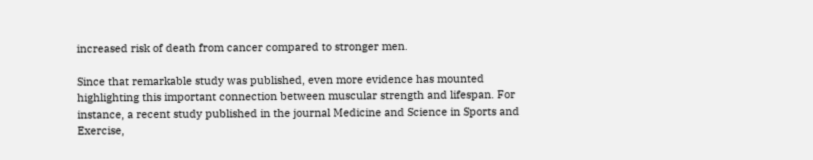increased risk of death from cancer compared to stronger men.

Since that remarkable study was published, even more evidence has mounted highlighting this important connection between muscular strength and lifespan. For instance, a recent study published in the journal Medicine and Science in Sports and Exercise,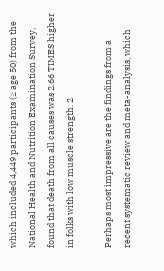which included 4,449 participants (≥ age 50) from the National Health and Nutrition Examination Survey, found that death from all causes was 2.66 TIMES higher in folks with low muscle strength. 2

Perhaps most impressive are the findings from a recent systematic review and meta-analysis, which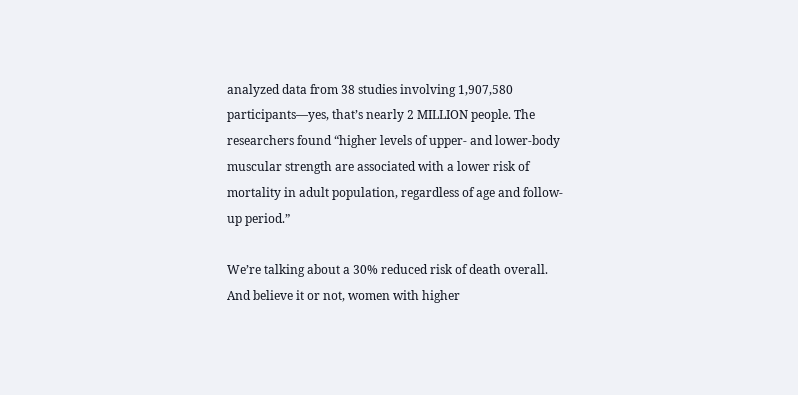analyzed data from 38 studies involving 1,907,580 participants—yes, that’s nearly 2 MILLION people. The researchers found “higher levels of upper- and lower-body muscular strength are associated with a lower risk of mortality in adult population, regardless of age and follow-up period.”

We’re talking about a 30% reduced risk of death overall. And believe it or not, women with higher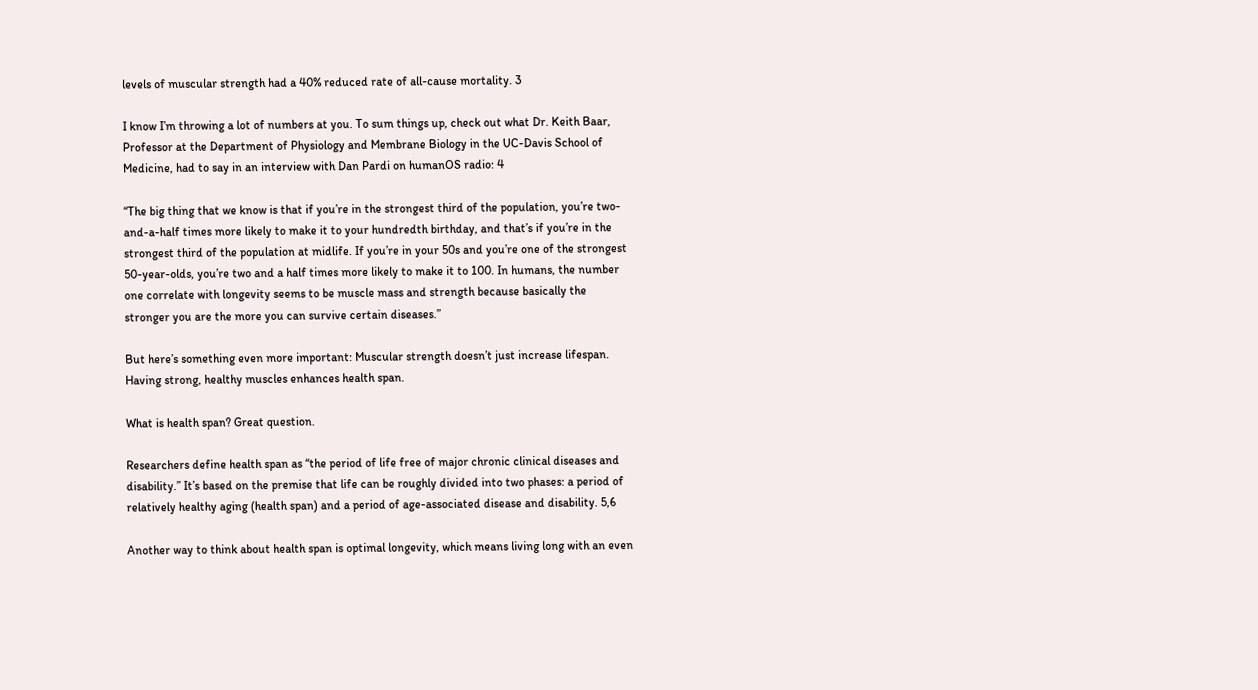levels of muscular strength had a 40% reduced rate of all-cause mortality. 3

I know I’m throwing a lot of numbers at you. To sum things up, check out what Dr. Keith Baar, Professor at the Department of Physiology and Membrane Biology in the UC-Davis School of Medicine, had to say in an interview with Dan Pardi on humanOS radio: 4

“The big thing that we know is that if you’re in the strongest third of the population, you’re two-and-a-half times more likely to make it to your hundredth birthday, and that’s if you’re in the strongest third of the population at midlife. If you’re in your 50s and you’re one of the strongest 50-year-olds, you’re two and a half times more likely to make it to 100. In humans, the number one correlate with longevity seems to be muscle mass and strength because basically the stronger you are the more you can survive certain diseases.”

But here’s something even more important: Muscular strength doesn’t just increase lifespan. Having strong, healthy muscles enhances health span.

What is health span? Great question.

Researchers define health span as “the period of life free of major chronic clinical diseases and disability.” It’s based on the premise that life can be roughly divided into two phases: a period of relatively healthy aging (health span) and a period of age-associated disease and disability. 5,6

Another way to think about health span is optimal longevity, which means living long with an even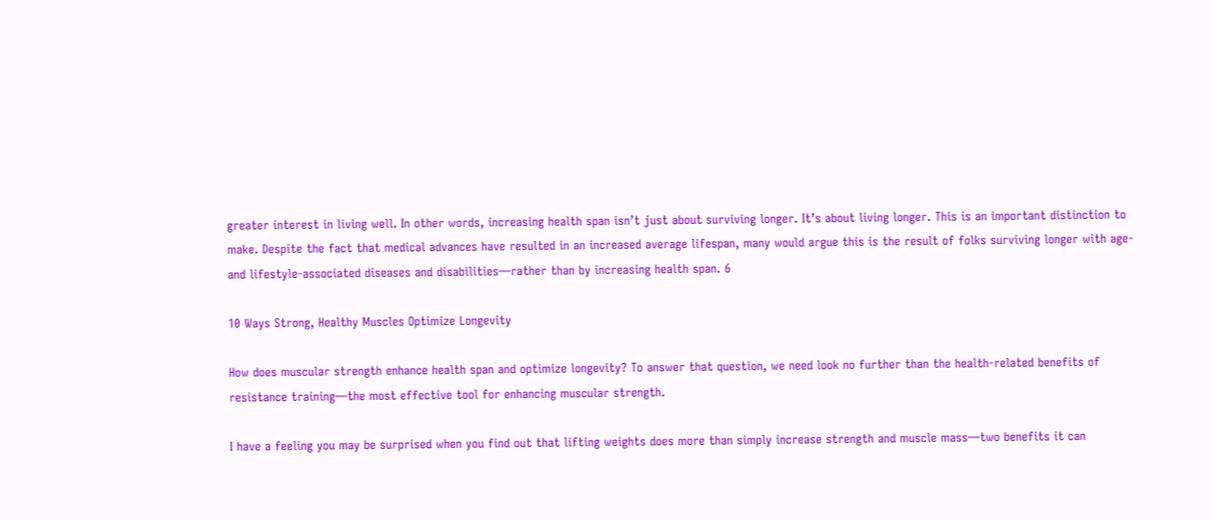greater interest in living well. In other words, increasing health span isn’t just about surviving longer. It’s about living longer. This is an important distinction to make. Despite the fact that medical advances have resulted in an increased average lifespan, many would argue this is the result of folks surviving longer with age- and lifestyle-associated diseases and disabilities—rather than by increasing health span. 6

10 Ways Strong, Healthy Muscles Optimize Longevity

How does muscular strength enhance health span and optimize longevity? To answer that question, we need look no further than the health-related benefits of resistance training—the most effective tool for enhancing muscular strength.

I have a feeling you may be surprised when you find out that lifting weights does more than simply increase strength and muscle mass—two benefits it can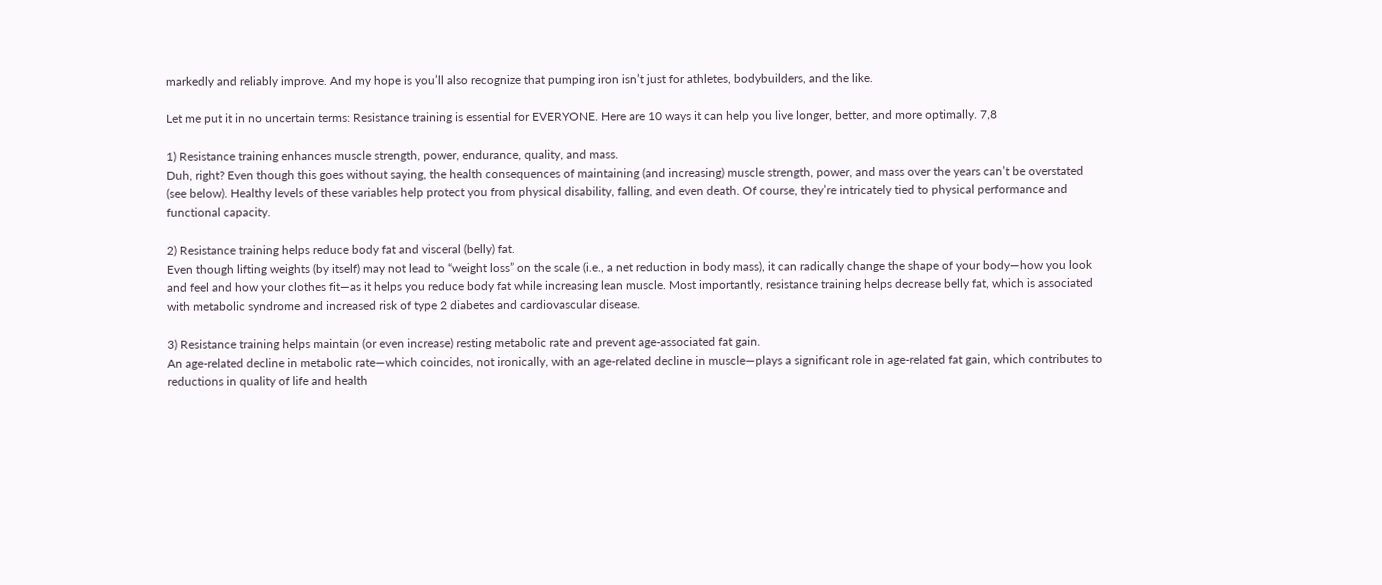markedly and reliably improve. And my hope is you’ll also recognize that pumping iron isn’t just for athletes, bodybuilders, and the like.

Let me put it in no uncertain terms: Resistance training is essential for EVERYONE. Here are 10 ways it can help you live longer, better, and more optimally. 7,8

1) Resistance training enhances muscle strength, power, endurance, quality, and mass.
Duh, right? Even though this goes without saying, the health consequences of maintaining (and increasing) muscle strength, power, and mass over the years can’t be overstated (see below). Healthy levels of these variables help protect you from physical disability, falling, and even death. Of course, they’re intricately tied to physical performance and functional capacity.

2) Resistance training helps reduce body fat and visceral (belly) fat.
Even though lifting weights (by itself) may not lead to “weight loss” on the scale (i.e., a net reduction in body mass), it can radically change the shape of your body—how you look and feel and how your clothes fit—as it helps you reduce body fat while increasing lean muscle. Most importantly, resistance training helps decrease belly fat, which is associated with metabolic syndrome and increased risk of type 2 diabetes and cardiovascular disease.

3) Resistance training helps maintain (or even increase) resting metabolic rate and prevent age-associated fat gain.
An age-related decline in metabolic rate—which coincides, not ironically, with an age-related decline in muscle—plays a significant role in age-related fat gain, which contributes to reductions in quality of life and health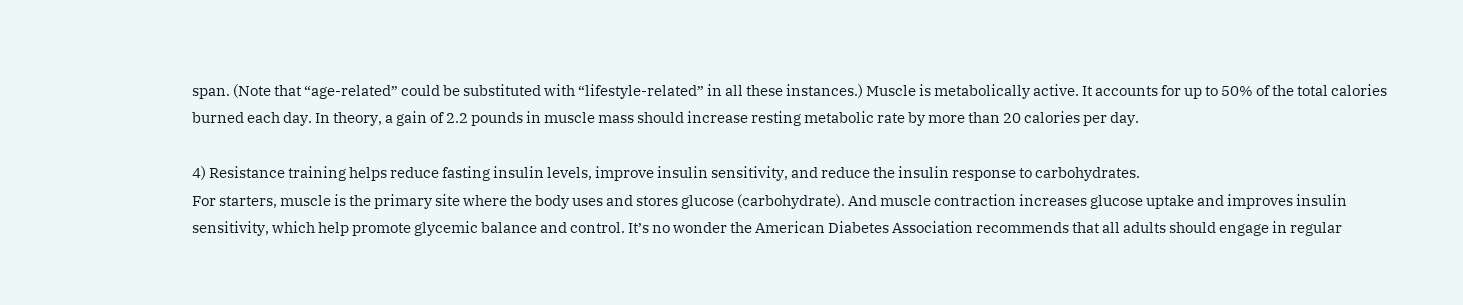span. (Note that “age-related” could be substituted with “lifestyle-related” in all these instances.) Muscle is metabolically active. It accounts for up to 50% of the total calories burned each day. In theory, a gain of 2.2 pounds in muscle mass should increase resting metabolic rate by more than 20 calories per day.

4) Resistance training helps reduce fasting insulin levels, improve insulin sensitivity, and reduce the insulin response to carbohydrates.
For starters, muscle is the primary site where the body uses and stores glucose (carbohydrate). And muscle contraction increases glucose uptake and improves insulin sensitivity, which help promote glycemic balance and control. It’s no wonder the American Diabetes Association recommends that all adults should engage in regular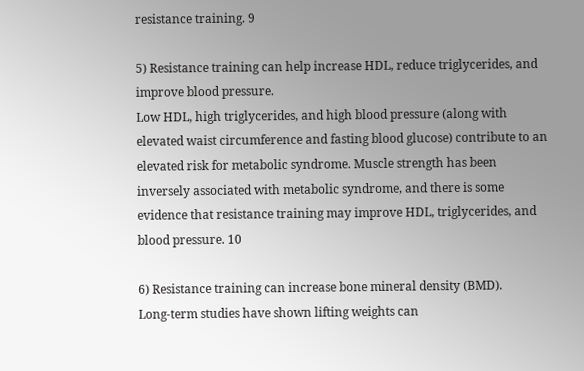resistance training. 9

5) Resistance training can help increase HDL, reduce triglycerides, and improve blood pressure.
Low HDL, high triglycerides, and high blood pressure (along with elevated waist circumference and fasting blood glucose) contribute to an elevated risk for metabolic syndrome. Muscle strength has been inversely associated with metabolic syndrome, and there is some evidence that resistance training may improve HDL, triglycerides, and blood pressure. 10

6) Resistance training can increase bone mineral density (BMD).
Long-term studies have shown lifting weights can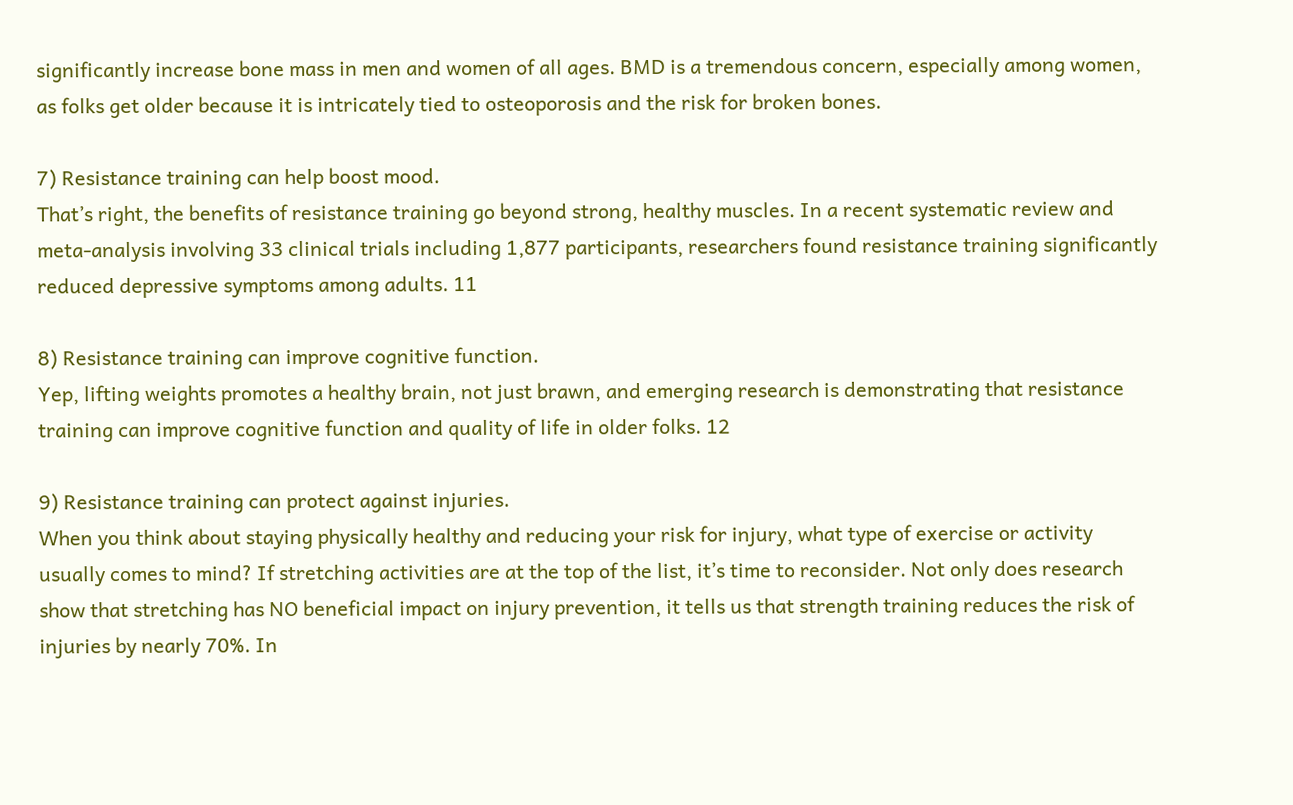significantly increase bone mass in men and women of all ages. BMD is a tremendous concern, especially among women, as folks get older because it is intricately tied to osteoporosis and the risk for broken bones.

7) Resistance training can help boost mood.
That’s right, the benefits of resistance training go beyond strong, healthy muscles. In a recent systematic review and meta-analysis involving 33 clinical trials including 1,877 participants, researchers found resistance training significantly reduced depressive symptoms among adults. 11

8) Resistance training can improve cognitive function.
Yep, lifting weights promotes a healthy brain, not just brawn, and emerging research is demonstrating that resistance training can improve cognitive function and quality of life in older folks. 12

9) Resistance training can protect against injuries.
When you think about staying physically healthy and reducing your risk for injury, what type of exercise or activity usually comes to mind? If stretching activities are at the top of the list, it’s time to reconsider. Not only does research show that stretching has NO beneficial impact on injury prevention, it tells us that strength training reduces the risk of injuries by nearly 70%. In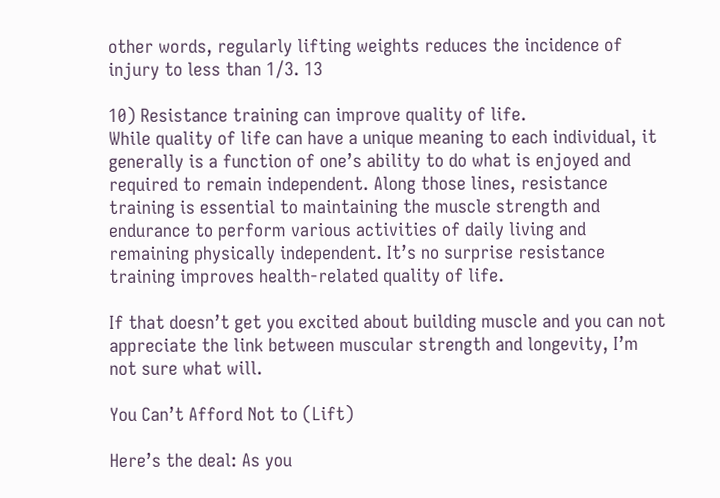other words, regularly lifting weights reduces the incidence of injury to less than 1/3. 13

10) Resistance training can improve quality of life.
While quality of life can have a unique meaning to each individual, it generally is a function of one’s ability to do what is enjoyed and required to remain independent. Along those lines, resistance training is essential to maintaining the muscle strength and endurance to perform various activities of daily living and remaining physically independent. It’s no surprise resistance training improves health-related quality of life.

If that doesn’t get you excited about building muscle and you can not appreciate the link between muscular strength and longevity, I’m not sure what will.

You Can’t Afford Not to (Lift)

Here’s the deal: As you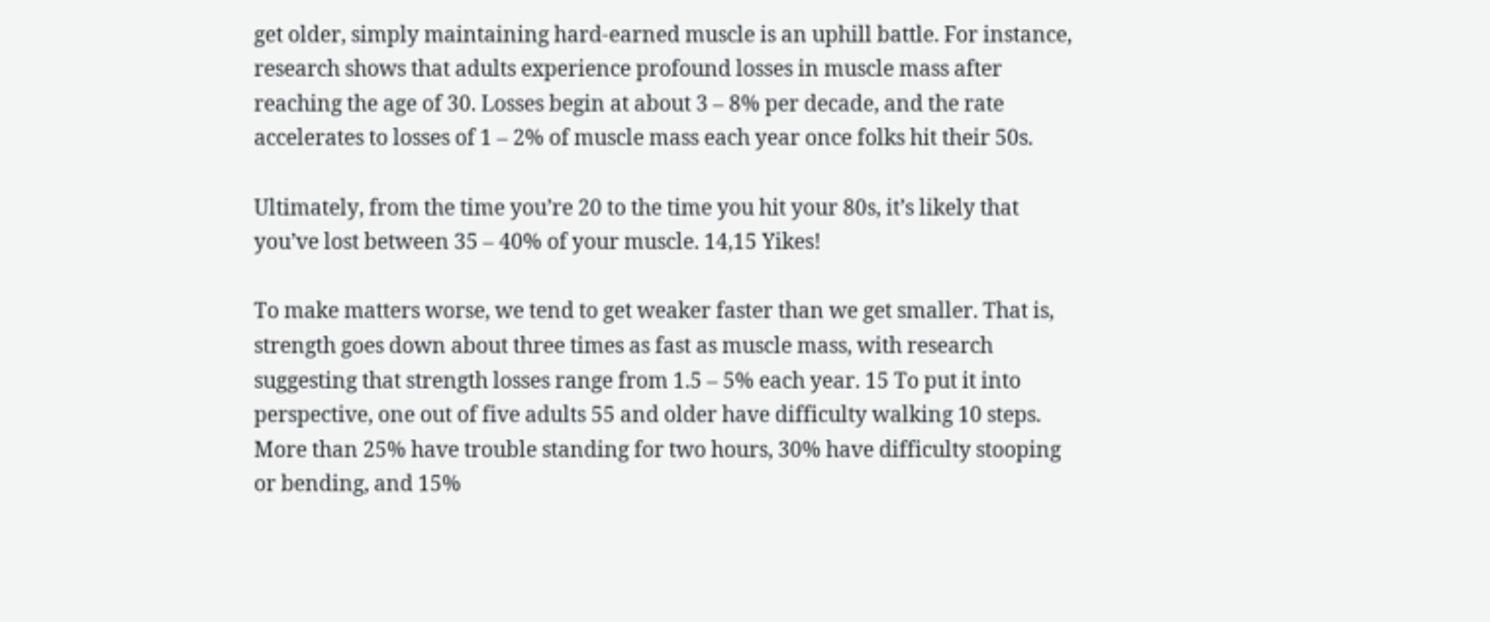get older, simply maintaining hard-earned muscle is an uphill battle. For instance, research shows that adults experience profound losses in muscle mass after reaching the age of 30. Losses begin at about 3 – 8% per decade, and the rate accelerates to losses of 1 – 2% of muscle mass each year once folks hit their 50s.

Ultimately, from the time you’re 20 to the time you hit your 80s, it’s likely that you’ve lost between 35 – 40% of your muscle. 14,15 Yikes!

To make matters worse, we tend to get weaker faster than we get smaller. That is, strength goes down about three times as fast as muscle mass, with research suggesting that strength losses range from 1.5 – 5% each year. 15 To put it into perspective, one out of five adults 55 and older have difficulty walking 10 steps. More than 25% have trouble standing for two hours, 30% have difficulty stooping or bending, and 15%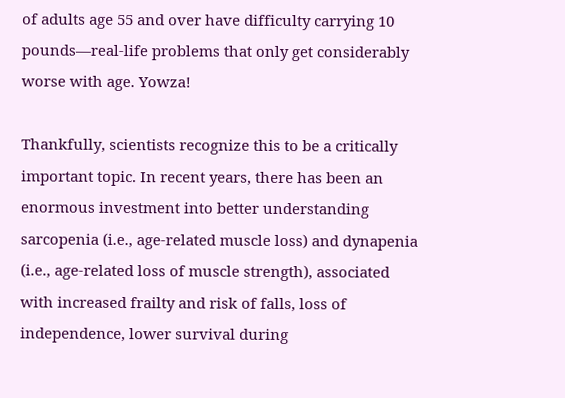of adults age 55 and over have difficulty carrying 10 pounds—real-life problems that only get considerably worse with age. Yowza!

Thankfully, scientists recognize this to be a critically important topic. In recent years, there has been an enormous investment into better understanding sarcopenia (i.e., age-related muscle loss) and dynapenia (i.e., age-related loss of muscle strength), associated with increased frailty and risk of falls, loss of independence, lower survival during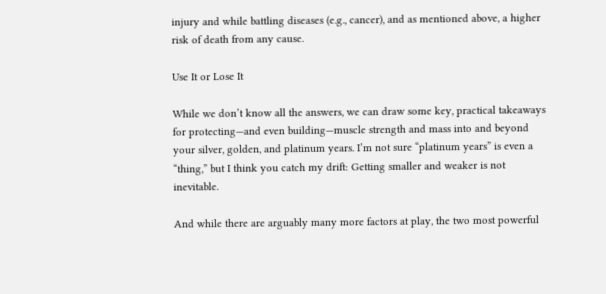injury and while battling diseases (e.g., cancer), and as mentioned above, a higher risk of death from any cause.

Use It or Lose It

While we don’t know all the answers, we can draw some key, practical takeaways for protecting—and even building—muscle strength and mass into and beyond your silver, golden, and platinum years. I’m not sure “platinum years” is even a “thing,” but I think you catch my drift: Getting smaller and weaker is not inevitable.

And while there are arguably many more factors at play, the two most powerful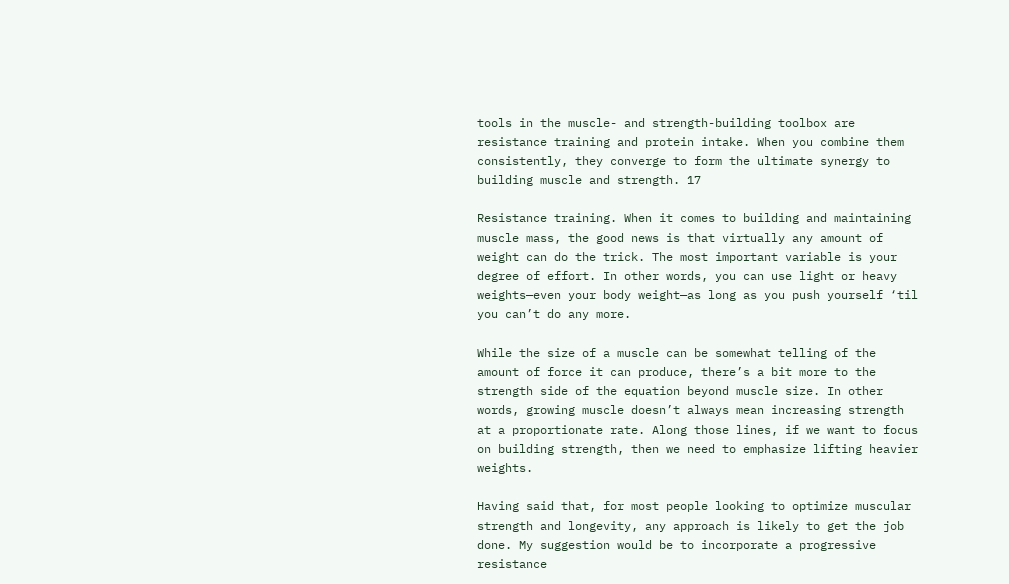tools in the muscle- and strength-building toolbox are resistance training and protein intake. When you combine them consistently, they converge to form the ultimate synergy to building muscle and strength. 17

Resistance training. When it comes to building and maintaining muscle mass, the good news is that virtually any amount of weight can do the trick. The most important variable is your degree of effort. In other words, you can use light or heavy weights—even your body weight—as long as you push yourself ‘til you can’t do any more.

While the size of a muscle can be somewhat telling of the amount of force it can produce, there’s a bit more to the strength side of the equation beyond muscle size. In other words, growing muscle doesn’t always mean increasing strength at a proportionate rate. Along those lines, if we want to focus on building strength, then we need to emphasize lifting heavier weights.

Having said that, for most people looking to optimize muscular strength and longevity, any approach is likely to get the job done. My suggestion would be to incorporate a progressive resistance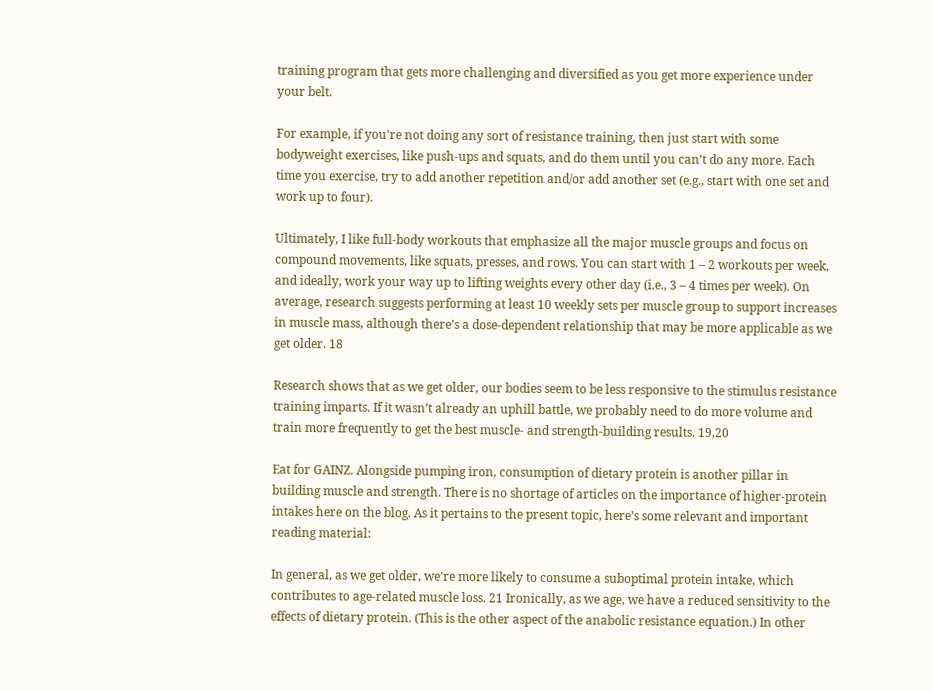training program that gets more challenging and diversified as you get more experience under your belt.

For example, if you’re not doing any sort of resistance training, then just start with some bodyweight exercises, like push-ups and squats, and do them until you can’t do any more. Each time you exercise, try to add another repetition and/or add another set (e.g., start with one set and work up to four).

Ultimately, I like full-body workouts that emphasize all the major muscle groups and focus on compound movements, like squats, presses, and rows. You can start with 1 – 2 workouts per week, and ideally, work your way up to lifting weights every other day (i.e., 3 – 4 times per week). On average, research suggests performing at least 10 weekly sets per muscle group to support increases in muscle mass, although there’s a dose-dependent relationship that may be more applicable as we get older. 18

Research shows that as we get older, our bodies seem to be less responsive to the stimulus resistance training imparts. If it wasn’t already an uphill battle, we probably need to do more volume and train more frequently to get the best muscle- and strength-building results. 19,20

Eat for GAINZ. Alongside pumping iron, consumption of dietary protein is another pillar in building muscle and strength. There is no shortage of articles on the importance of higher-protein intakes here on the blog. As it pertains to the present topic, here’s some relevant and important reading material:

In general, as we get older, we’re more likely to consume a suboptimal protein intake, which contributes to age-related muscle loss. 21 Ironically, as we age, we have a reduced sensitivity to the effects of dietary protein. (This is the other aspect of the anabolic resistance equation.) In other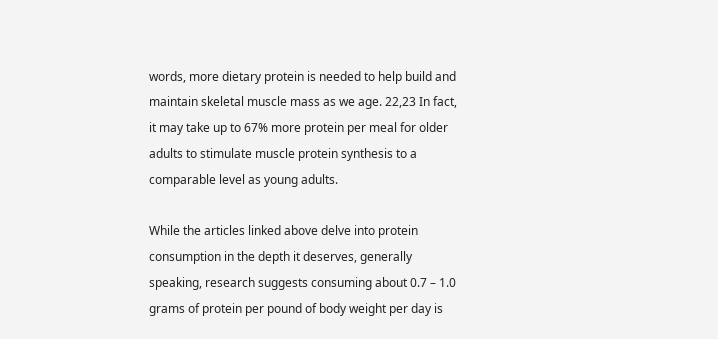words, more dietary protein is needed to help build and maintain skeletal muscle mass as we age. 22,23 In fact, it may take up to 67% more protein per meal for older adults to stimulate muscle protein synthesis to a comparable level as young adults.

While the articles linked above delve into protein consumption in the depth it deserves, generally speaking, research suggests consuming about 0.7 – 1.0 grams of protein per pound of body weight per day is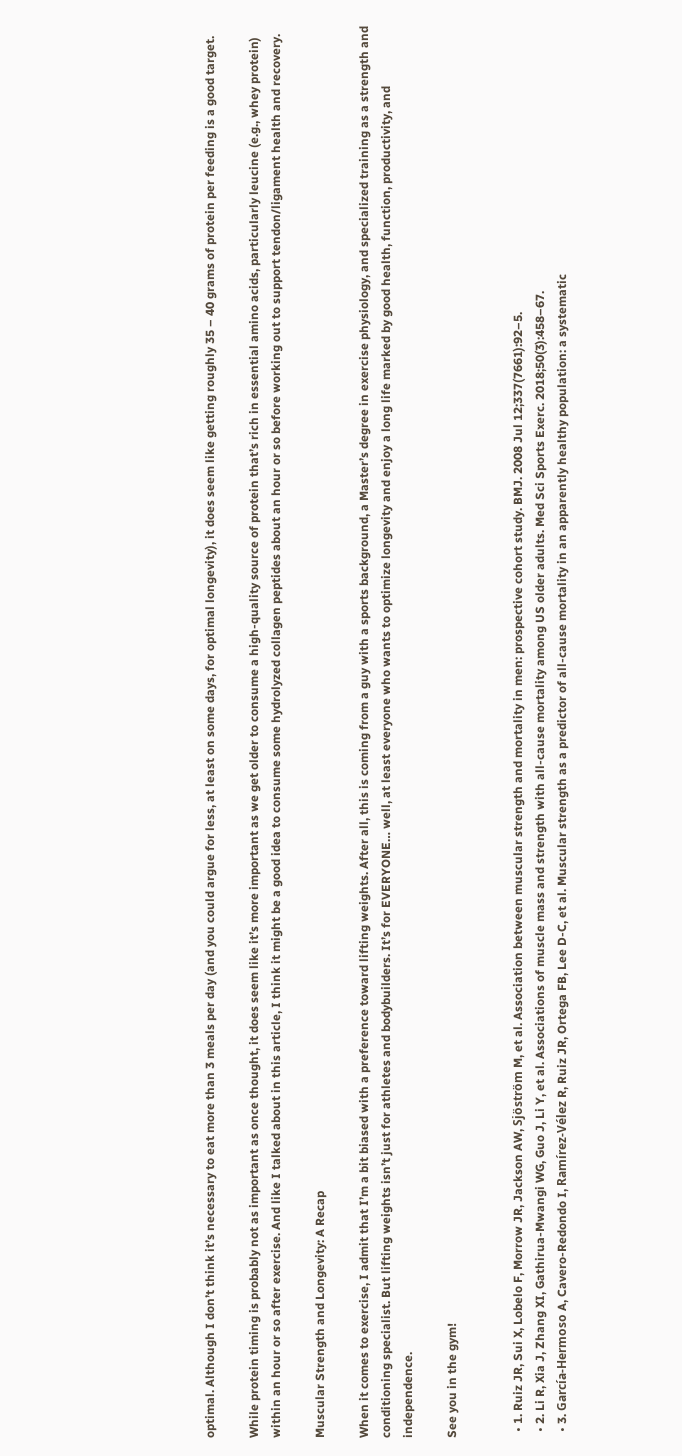optimal. Although I don’t think it’s necessary to eat more than 3 meals per day (and you could argue for less, at least on some days, for optimal longevity), it does seem like getting roughly 35 – 40 grams of protein per feeding is a good target.

While protein timing is probably not as important as once thought, it does seem like it’s more important as we get older to consume a high-quality source of protein that’s rich in essential amino acids, particularly leucine (e.g., whey protein) within an hour or so after exercise. And like I talked about in this article, I think it might be a good idea to consume some hydrolyzed collagen peptides about an hour or so before working out to support tendon/ligament health and recovery.

Muscular Strength and Longevity: A Recap

When it comes to exercise, I admit that I’m a bit biased with a preference toward lifting weights. After all, this is coming from a guy with a sports background, a Master’s degree in exercise physiology, and specialized training as a strength and conditioning specialist. But lifting weights isn’t just for athletes and bodybuilders. It’s for EVERYONE… well, at least everyone who wants to optimize longevity and enjoy a long life marked by good health, function, productivity, and independence.

See you in the gym!


  • 1. Ruiz JR, Sui X, Lobelo F, Morrow JR, Jackson AW, Sjöström M, et al. Association between muscular strength and mortality in men: prospective cohort study. BMJ. 2008 Jul 12;337(7661):92–5.
  • 2. Li R, Xia J, Zhang XI, Gathirua-Mwangi WG, Guo J, Li Y, et al. Associations of muscle mass and strength with all-cause mortality among US older adults. Med Sci Sports Exerc. 2018;50(3):458–67.
  • 3. García-Hermoso A, Cavero-Redondo I, Ramírez-Vélez R, Ruiz JR, Ortega FB, Lee D-C, et al. Muscular strength as a predictor of all-cause mortality in an apparently healthy population: a systematic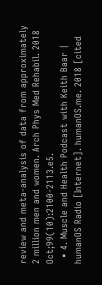review and meta-analysis of data from approximately 2 million men and women. Arch Phys Med Rehabil. 2018 Oct;99(10):2100-2113.e5.
  • 4. Muscle and Health Podcast with Keith Baar | humanOS Radio [Internet]. humanOS.me. 2018 [cited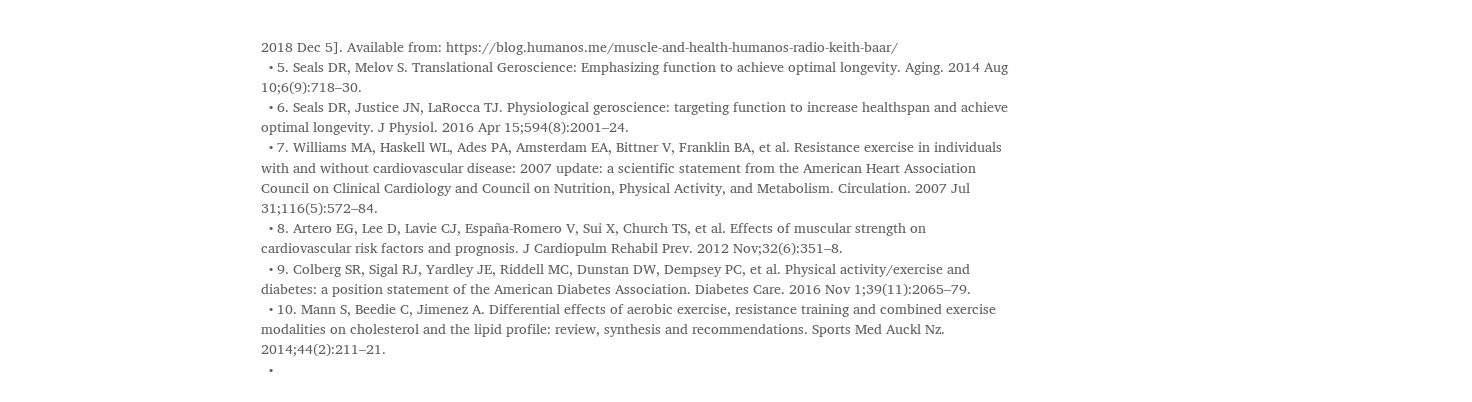2018 Dec 5]. Available from: https://blog.humanos.me/muscle-and-health-humanos-radio-keith-baar/
  • 5. Seals DR, Melov S. Translational Geroscience: Emphasizing function to achieve optimal longevity. Aging. 2014 Aug 10;6(9):718–30.
  • 6. Seals DR, Justice JN, LaRocca TJ. Physiological geroscience: targeting function to increase healthspan and achieve optimal longevity. J Physiol. 2016 Apr 15;594(8):2001–24.
  • 7. Williams MA, Haskell WL, Ades PA, Amsterdam EA, Bittner V, Franklin BA, et al. Resistance exercise in individuals with and without cardiovascular disease: 2007 update: a scientific statement from the American Heart Association Council on Clinical Cardiology and Council on Nutrition, Physical Activity, and Metabolism. Circulation. 2007 Jul 31;116(5):572–84.
  • 8. Artero EG, Lee D, Lavie CJ, España-Romero V, Sui X, Church TS, et al. Effects of muscular strength on cardiovascular risk factors and prognosis. J Cardiopulm Rehabil Prev. 2012 Nov;32(6):351–8.
  • 9. Colberg SR, Sigal RJ, Yardley JE, Riddell MC, Dunstan DW, Dempsey PC, et al. Physical activity/exercise and diabetes: a position statement of the American Diabetes Association. Diabetes Care. 2016 Nov 1;39(11):2065–79.
  • 10. Mann S, Beedie C, Jimenez A. Differential effects of aerobic exercise, resistance training and combined exercise modalities on cholesterol and the lipid profile: review, synthesis and recommendations. Sports Med Auckl Nz. 2014;44(2):211–21.
  •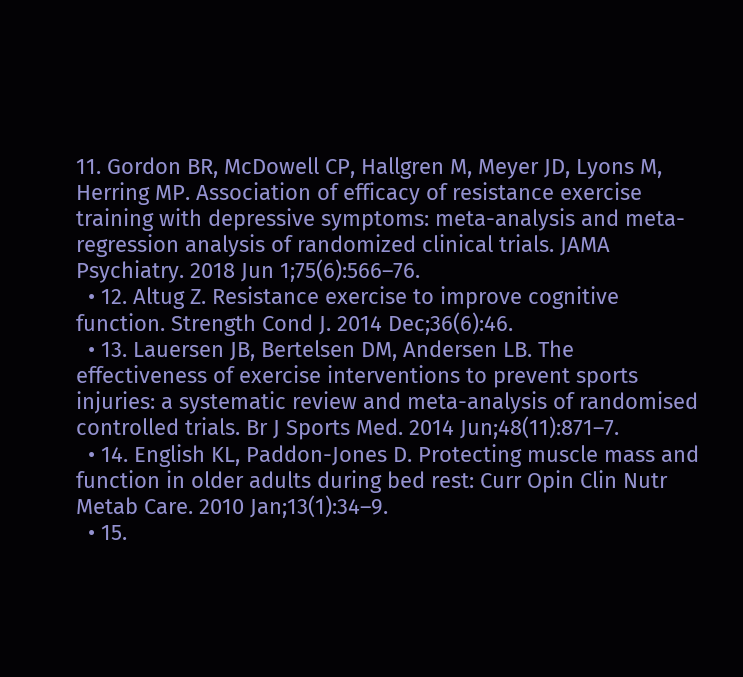11. Gordon BR, McDowell CP, Hallgren M, Meyer JD, Lyons M, Herring MP. Association of efficacy of resistance exercise training with depressive symptoms: meta-analysis and meta-regression analysis of randomized clinical trials. JAMA Psychiatry. 2018 Jun 1;75(6):566–76.
  • 12. Altug Z. Resistance exercise to improve cognitive function. Strength Cond J. 2014 Dec;36(6):46.
  • 13. Lauersen JB, Bertelsen DM, Andersen LB. The effectiveness of exercise interventions to prevent sports injuries: a systematic review and meta-analysis of randomised controlled trials. Br J Sports Med. 2014 Jun;48(11):871–7.
  • 14. English KL, Paddon-Jones D. Protecting muscle mass and function in older adults during bed rest: Curr Opin Clin Nutr Metab Care. 2010 Jan;13(1):34–9.
  • 15.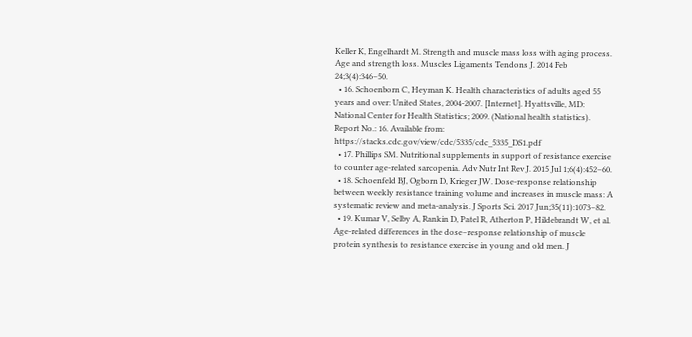Keller K, Engelhardt M. Strength and muscle mass loss with aging process. Age and strength loss. Muscles Ligaments Tendons J. 2014 Feb 24;3(4):346–50.
  • 16. Schoenborn C, Heyman K. Health characteristics of adults aged 55 years and over: United States, 2004-2007. [Internet]. Hyattsville, MD: National Center for Health Statistics; 2009. (National health statistics). Report No.: 16. Available from: https://stacks.cdc.gov/view/cdc/5335/cdc_5335_DS1.pdf
  • 17. Phillips SM. Nutritional supplements in support of resistance exercise to counter age-related sarcopenia. Adv Nutr Int Rev J. 2015 Jul 1;6(4):452–60.
  • 18. Schoenfeld BJ, Ogborn D, Krieger JW. Dose-response relationship between weekly resistance training volume and increases in muscle mass: A systematic review and meta-analysis. J Sports Sci. 2017 Jun;35(11):1073–82.
  • 19. Kumar V, Selby A, Rankin D, Patel R, Atherton P, Hildebrandt W, et al. Age-related differences in the dose–response relationship of muscle protein synthesis to resistance exercise in young and old men. J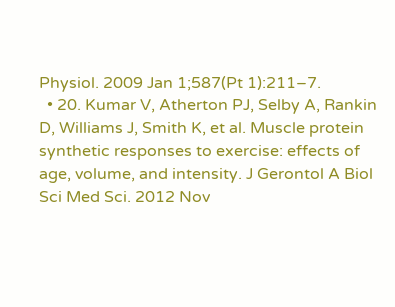Physiol. 2009 Jan 1;587(Pt 1):211–7.
  • 20. Kumar V, Atherton PJ, Selby A, Rankin D, Williams J, Smith K, et al. Muscle protein synthetic responses to exercise: effects of age, volume, and intensity. J Gerontol A Biol Sci Med Sci. 2012 Nov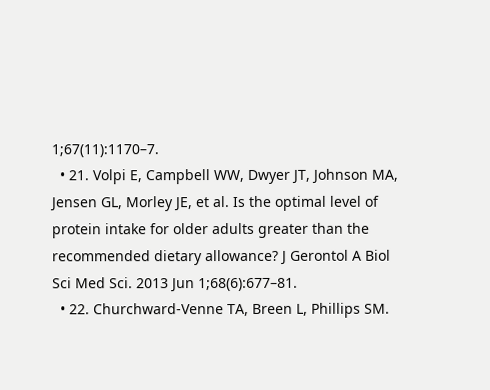1;67(11):1170–7.
  • 21. Volpi E, Campbell WW, Dwyer JT, Johnson MA, Jensen GL, Morley JE, et al. Is the optimal level of protein intake for older adults greater than the recommended dietary allowance? J Gerontol A Biol Sci Med Sci. 2013 Jun 1;68(6):677–81.
  • 22. Churchward-Venne TA, Breen L, Phillips SM.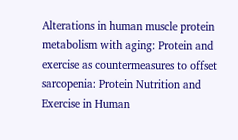Alterations in human muscle protein metabolism with aging: Protein and exercise as countermeasures to offset sarcopenia: Protein Nutrition and Exercise in Human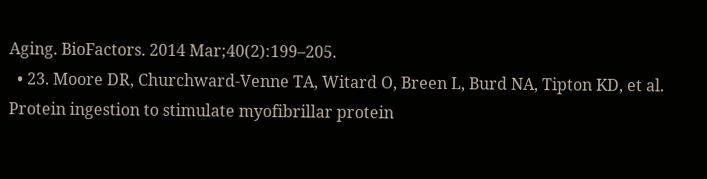Aging. BioFactors. 2014 Mar;40(2):199–205.
  • 23. Moore DR, Churchward-Venne TA, Witard O, Breen L, Burd NA, Tipton KD, et al. Protein ingestion to stimulate myofibrillar protein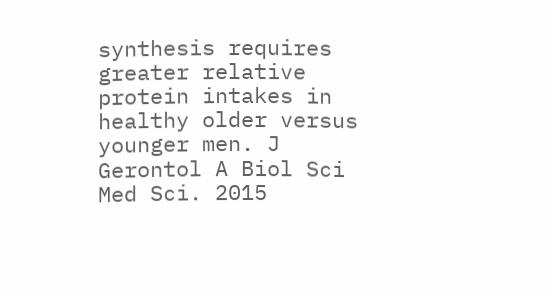synthesis requires greater relative protein intakes in healthy older versus younger men. J Gerontol A Biol Sci Med Sci. 2015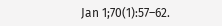Jan 1;70(1):57–62.